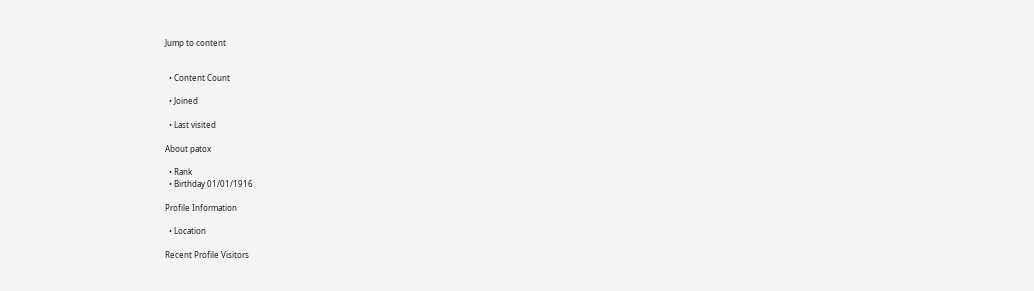Jump to content


  • Content Count

  • Joined

  • Last visited

About patox

  • Rank
  • Birthday 01/01/1916

Profile Information

  • Location

Recent Profile Visitors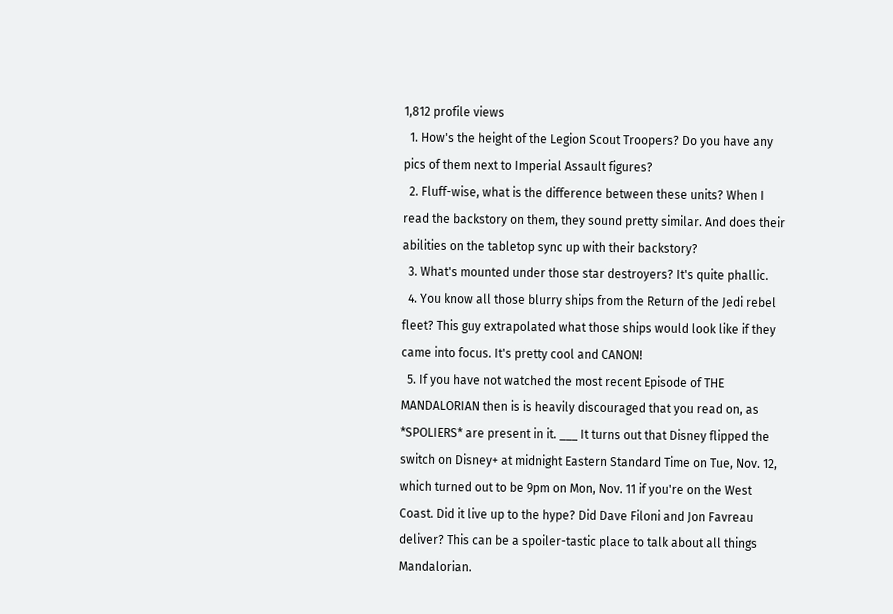1,812 profile views
  1. How's the height of the Legion Scout Troopers? Do you have any pics of them next to Imperial Assault figures?
  2. Fluff-wise, what is the difference between these units? When I read the backstory on them, they sound pretty similar. And does their abilities on the tabletop sync up with their backstory?
  3. What's mounted under those star destroyers? It's quite phallic.
  4. You know all those blurry ships from the Return of the Jedi rebel fleet? This guy extrapolated what those ships would look like if they came into focus. It's pretty cool and CANON!
  5. If you have not watched the most recent Episode of THE MANDALORIAN then is is heavily discouraged that you read on, as *SPOLIERS* are present in it. ___ It turns out that Disney flipped the switch on Disney+ at midnight Eastern Standard Time on Tue, Nov. 12, which turned out to be 9pm on Mon, Nov. 11 if you're on the West Coast. Did it live up to the hype? Did Dave Filoni and Jon Favreau deliver? This can be a spoiler-tastic place to talk about all things Mandalorian.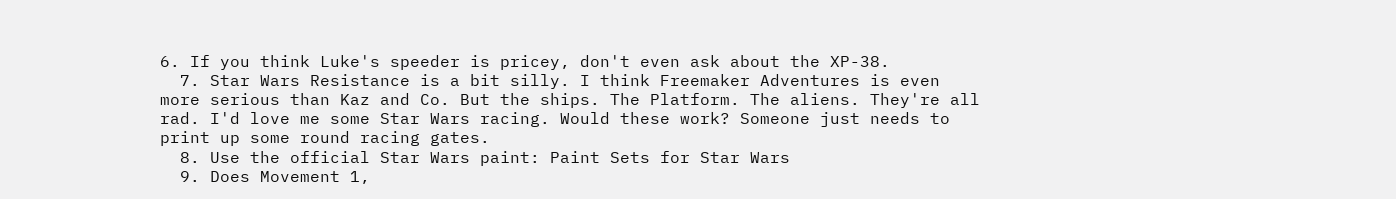6. If you think Luke's speeder is pricey, don't even ask about the XP-38.
  7. Star Wars Resistance is a bit silly. I think Freemaker Adventures is even more serious than Kaz and Co. But the ships. The Platform. The aliens. They're all rad. I'd love me some Star Wars racing. Would these work? Someone just needs to print up some round racing gates.
  8. Use the official Star Wars paint: Paint Sets for Star Wars
  9. Does Movement 1,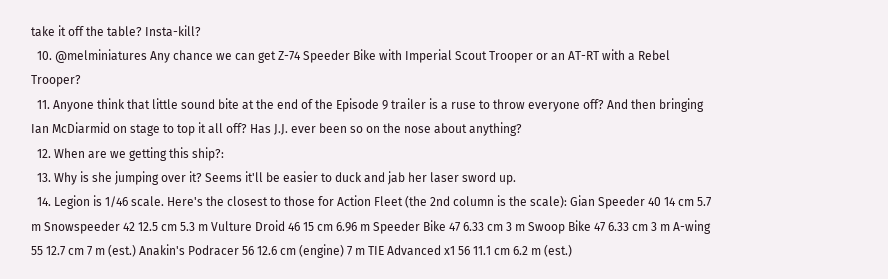take it off the table? Insta-kill?
  10. @melminiatures Any chance we can get Z-74 Speeder Bike with Imperial Scout Trooper or an AT-RT with a Rebel Trooper?
  11. Anyone think that little sound bite at the end of the Episode 9 trailer is a ruse to throw everyone off? And then bringing Ian McDiarmid on stage to top it all off? Has J.J. ever been so on the nose about anything?
  12. When are we getting this ship?:
  13. Why is she jumping over it? Seems it'll be easier to duck and jab her laser sword up.
  14. Legion is 1/46 scale. Here's the closest to those for Action Fleet (the 2nd column is the scale): Gian Speeder 40 14 cm 5.7 m Snowspeeder 42 12.5 cm 5.3 m Vulture Droid 46 15 cm 6.96 m Speeder Bike 47 6.33 cm 3 m Swoop Bike 47 6.33 cm 3 m A-wing 55 12.7 cm 7 m (est.) Anakin's Podracer 56 12.6 cm (engine) 7 m TIE Advanced x1 56 11.1 cm 6.2 m (est.)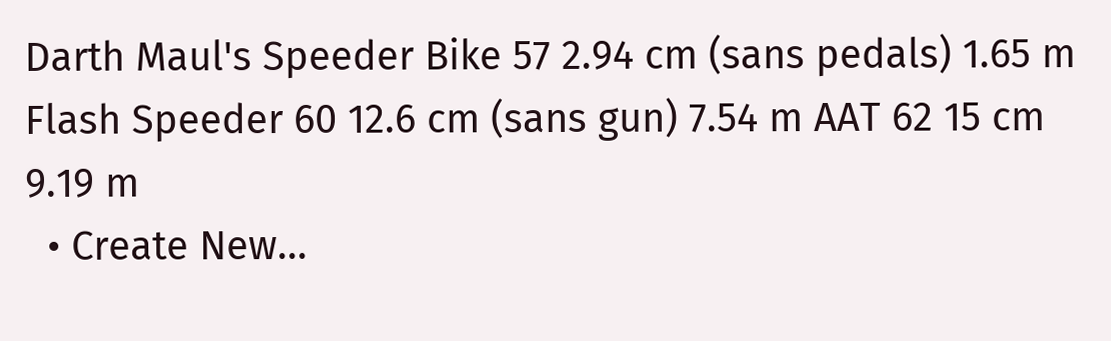Darth Maul's Speeder Bike 57 2.94 cm (sans pedals) 1.65 m Flash Speeder 60 12.6 cm (sans gun) 7.54 m AAT 62 15 cm 9.19 m
  • Create New...